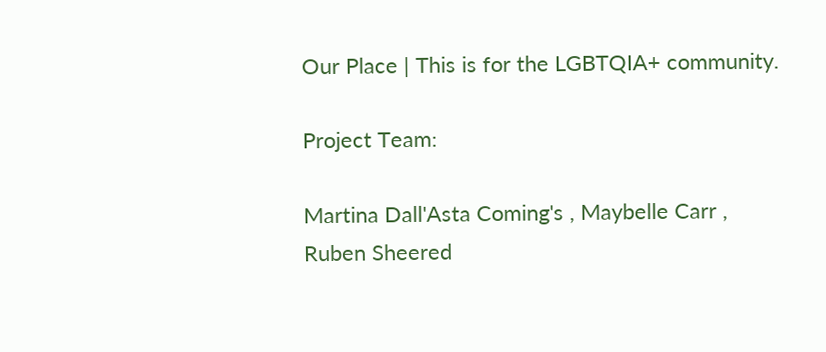Our Place | This is for the LGBTQIA+ community.

Project Team:

Martina Dall'Asta Coming's , Maybelle Carr , Ruben Sheered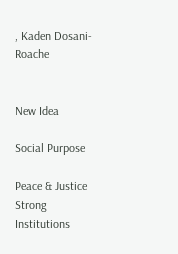, Kaden Dosani-Roache


New Idea

Social Purpose

Peace & Justice Strong Institutions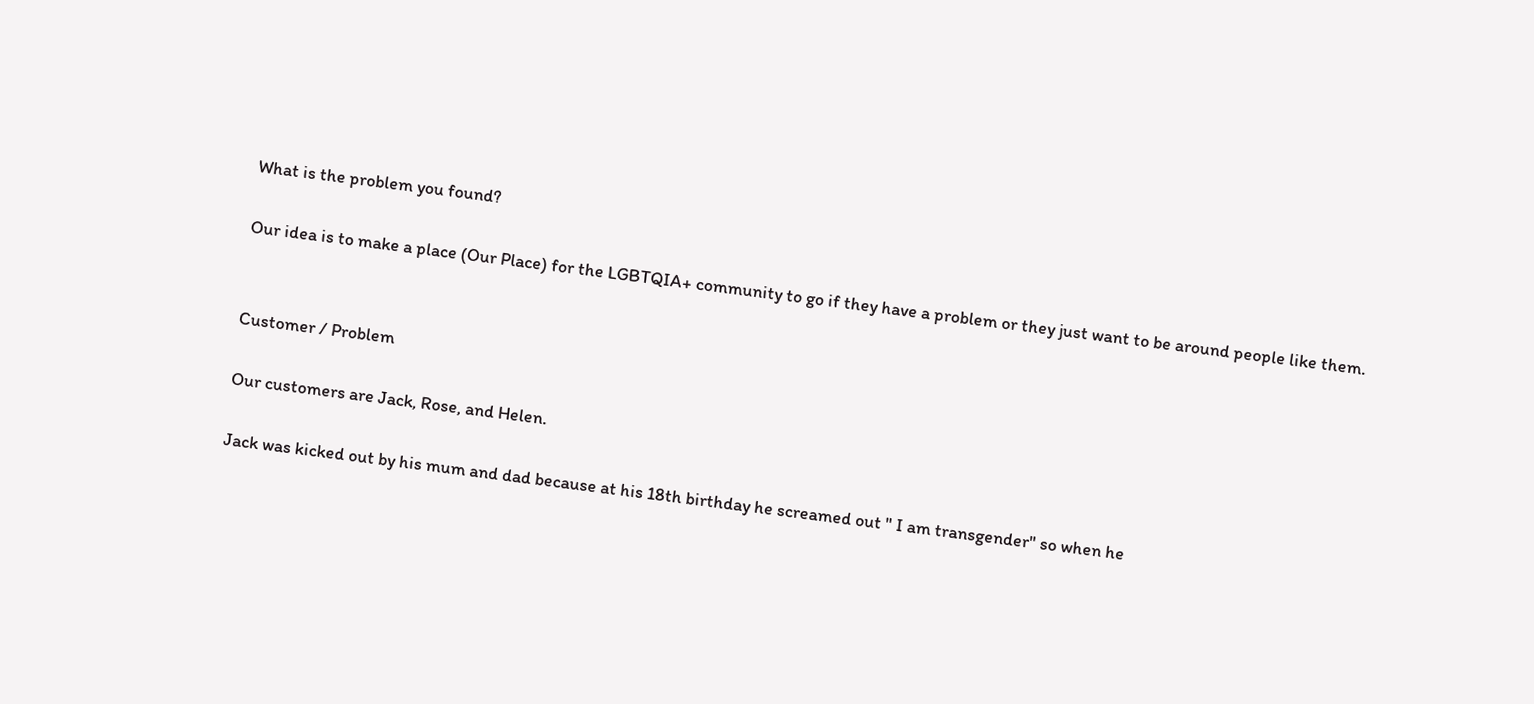What is the problem you found?

Our idea is to make a place (Our Place) for the LGBTQIA+ community to go if they have a problem or they just want to be around people like them.


Customer / Problem

Our customers are Jack, Rose, and Helen.

Jack was kicked out by his mum and dad because at his 18th birthday he screamed out " I am transgender" so when he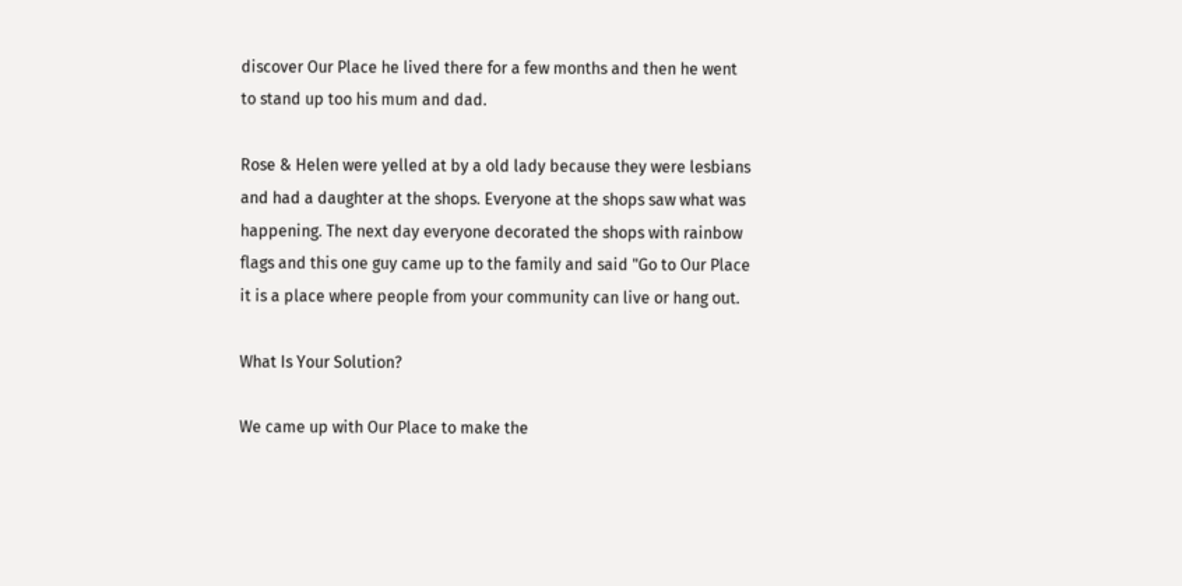discover Our Place he lived there for a few months and then he went to stand up too his mum and dad.

Rose & Helen were yelled at by a old lady because they were lesbians and had a daughter at the shops. Everyone at the shops saw what was happening. The next day everyone decorated the shops with rainbow flags and this one guy came up to the family and said "Go to Our Place it is a place where people from your community can live or hang out.

What Is Your Solution?

We came up with Our Place to make the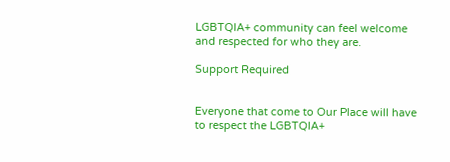LGBTQIA+ community can feel welcome and respected for who they are.

Support Required


Everyone that come to Our Place will have to respect the LGBTQIA+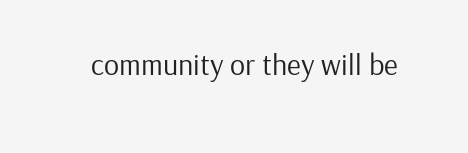community or they will be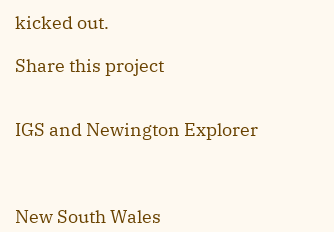kicked out.

Share this project


IGS and Newington Explorer



New South Wales